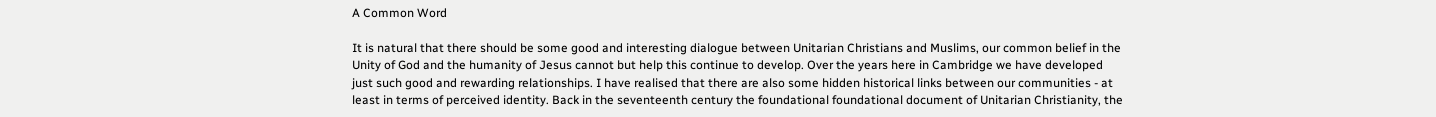A Common Word

It is natural that there should be some good and interesting dialogue between Unitarian Christians and Muslims, our common belief in the Unity of God and the humanity of Jesus cannot but help this continue to develop. Over the years here in Cambridge we have developed just such good and rewarding relationships. I have realised that there are also some hidden historical links between our communities - at least in terms of perceived identity. Back in the seventeenth century the foundational foundational document of Unitarian Christianity, the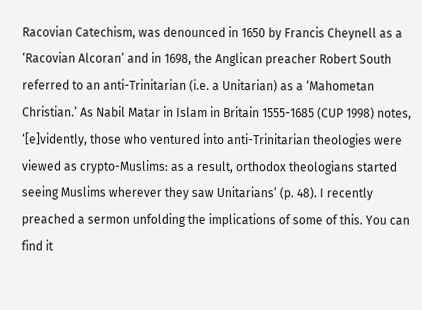Racovian Catechism, was denounced in 1650 by Francis Cheynell as a ‘Racovian Alcoran’ and in 1698, the Anglican preacher Robert South referred to an anti-Trinitarian (i.e. a Unitarian) as a ‘Mahometan Christian.’ As Nabil Matar in Islam in Britain 1555-1685 (CUP 1998) notes, ‘[e]vidently, those who ventured into anti-Trinitarian theologies were viewed as crypto-Muslims: as a result, orthodox theologians started seeing Muslims wherever they saw Unitarians’ (p. 48). I recently preached a sermon unfolding the implications of some of this. You can find it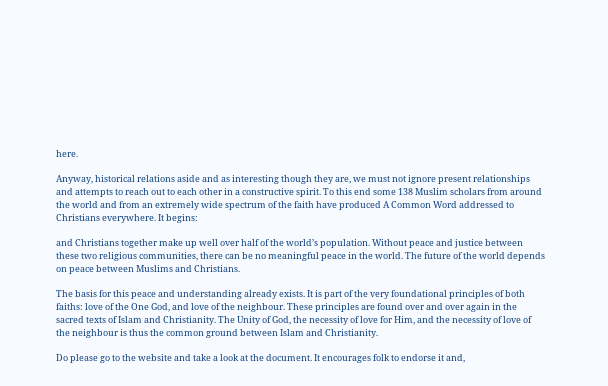here.

Anyway, historical relations aside and as interesting though they are, we must not ignore present relationships and attempts to reach out to each other in a constructive spirit. To this end some 138 Muslim scholars from around the world and from an extremely wide spectrum of the faith have produced A Common Word addressed to Christians everywhere. It begins:

and Christians together make up well over half of the world’s population. Without peace and justice between these two religious communities, there can be no meaningful peace in the world. The future of the world depends on peace between Muslims and Christians.

The basis for this peace and understanding already exists. It is part of the very foundational principles of both faiths: love of the One God, and love of the neighbour. These principles are found over and over again in the sacred texts of Islam and Christianity. The Unity of God, the necessity of love for Him, and the necessity of love of the neighbour is thus the common ground between Islam and Christianity.

Do please go to the website and take a look at the document. It encourages folk to endorse it and,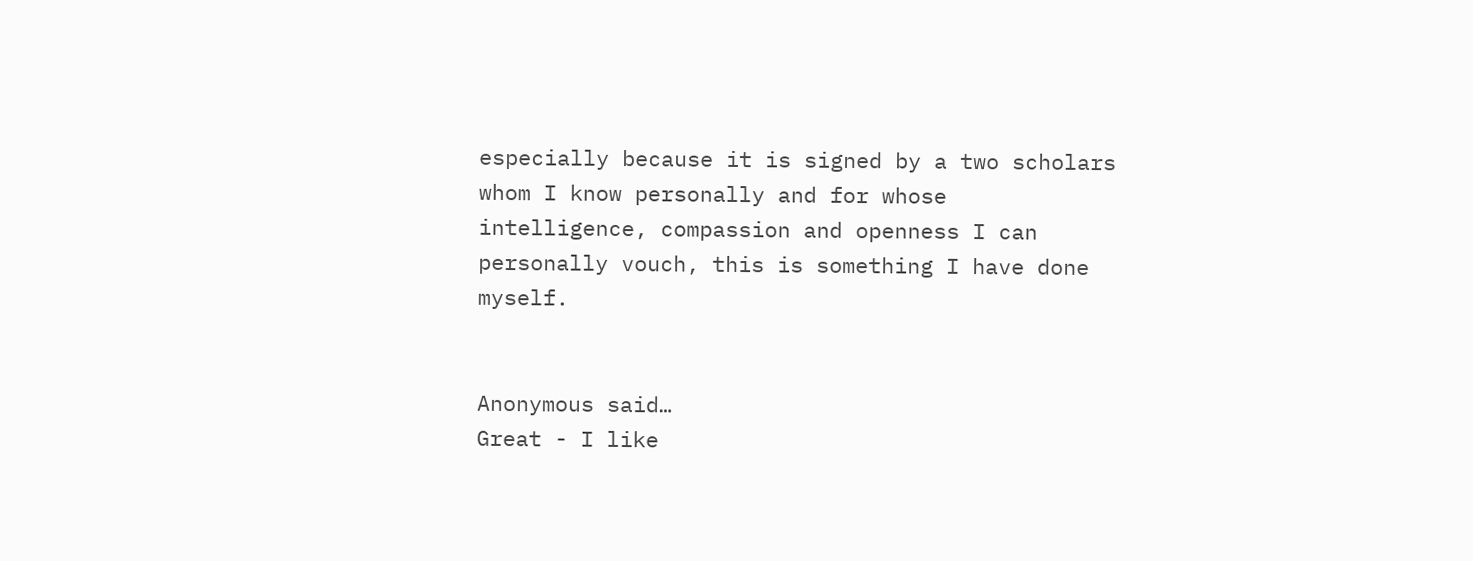especially because it is signed by a two scholars whom I know personally and for whose intelligence, compassion and openness I can personally vouch, this is something I have done myself.


Anonymous said…
Great - I like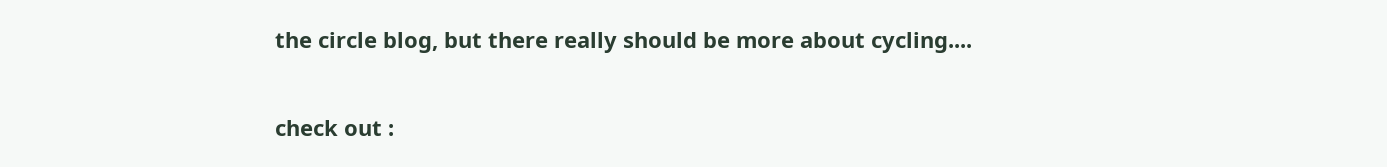the circle blog, but there really should be more about cycling....

check out :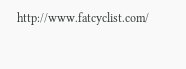http://www.fatcyclist.com/